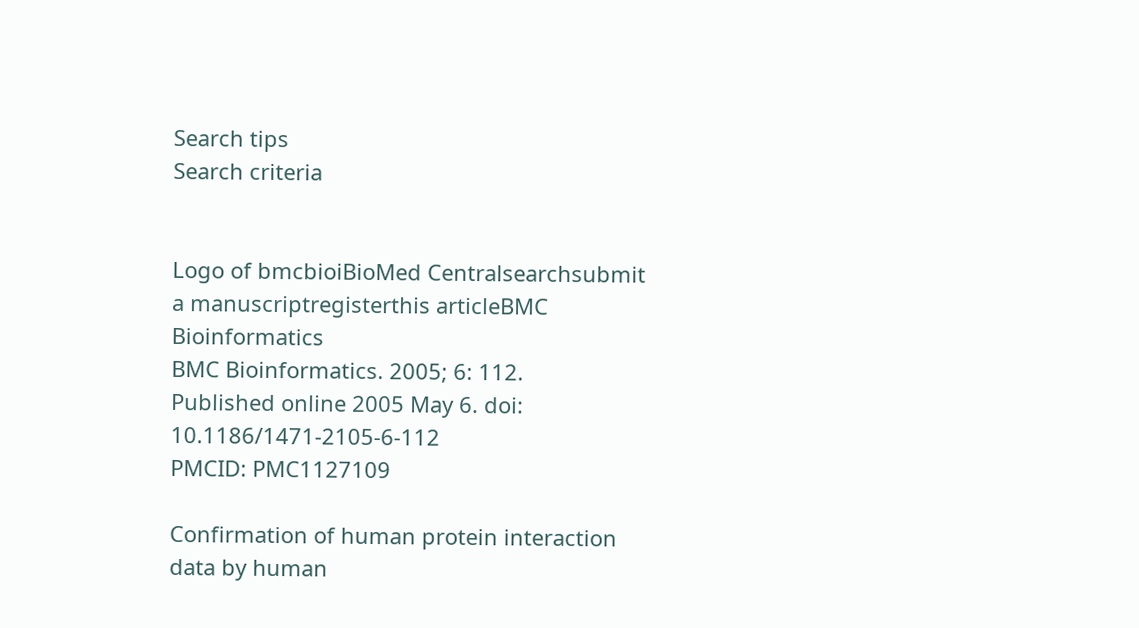Search tips
Search criteria


Logo of bmcbioiBioMed Centralsearchsubmit a manuscriptregisterthis articleBMC Bioinformatics
BMC Bioinformatics. 2005; 6: 112.
Published online 2005 May 6. doi:  10.1186/1471-2105-6-112
PMCID: PMC1127109

Confirmation of human protein interaction data by human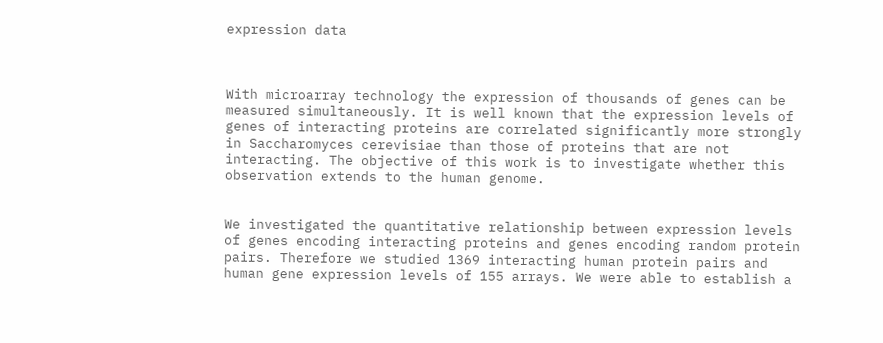expression data



With microarray technology the expression of thousands of genes can be measured simultaneously. It is well known that the expression levels of genes of interacting proteins are correlated significantly more strongly in Saccharomyces cerevisiae than those of proteins that are not interacting. The objective of this work is to investigate whether this observation extends to the human genome.


We investigated the quantitative relationship between expression levels of genes encoding interacting proteins and genes encoding random protein pairs. Therefore we studied 1369 interacting human protein pairs and human gene expression levels of 155 arrays. We were able to establish a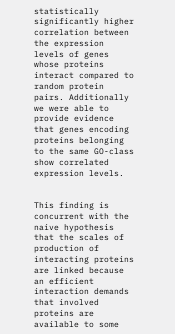statistically significantly higher correlation between the expression levels of genes whose proteins interact compared to random protein pairs. Additionally we were able to provide evidence that genes encoding proteins belonging to the same GO-class show correlated expression levels.


This finding is concurrent with the naive hypothesis that the scales of production of interacting proteins are linked because an efficient interaction demands that involved proteins are available to some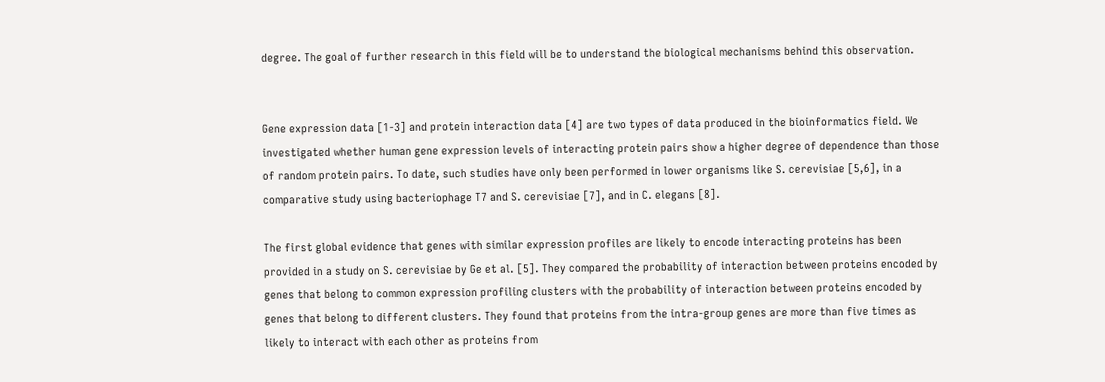degree. The goal of further research in this field will be to understand the biological mechanisms behind this observation.


Gene expression data [1-3] and protein interaction data [4] are two types of data produced in the bioinformatics field. We investigated whether human gene expression levels of interacting protein pairs show a higher degree of dependence than those of random protein pairs. To date, such studies have only been performed in lower organisms like S. cerevisiae [5,6], in a comparative study using bacteriophage T7 and S. cerevisiae [7], and in C. elegans [8].

The first global evidence that genes with similar expression profiles are likely to encode interacting proteins has been provided in a study on S. cerevisiae by Ge et al. [5]. They compared the probability of interaction between proteins encoded by genes that belong to common expression profiling clusters with the probability of interaction between proteins encoded by genes that belong to different clusters. They found that proteins from the intra-group genes are more than five times as likely to interact with each other as proteins from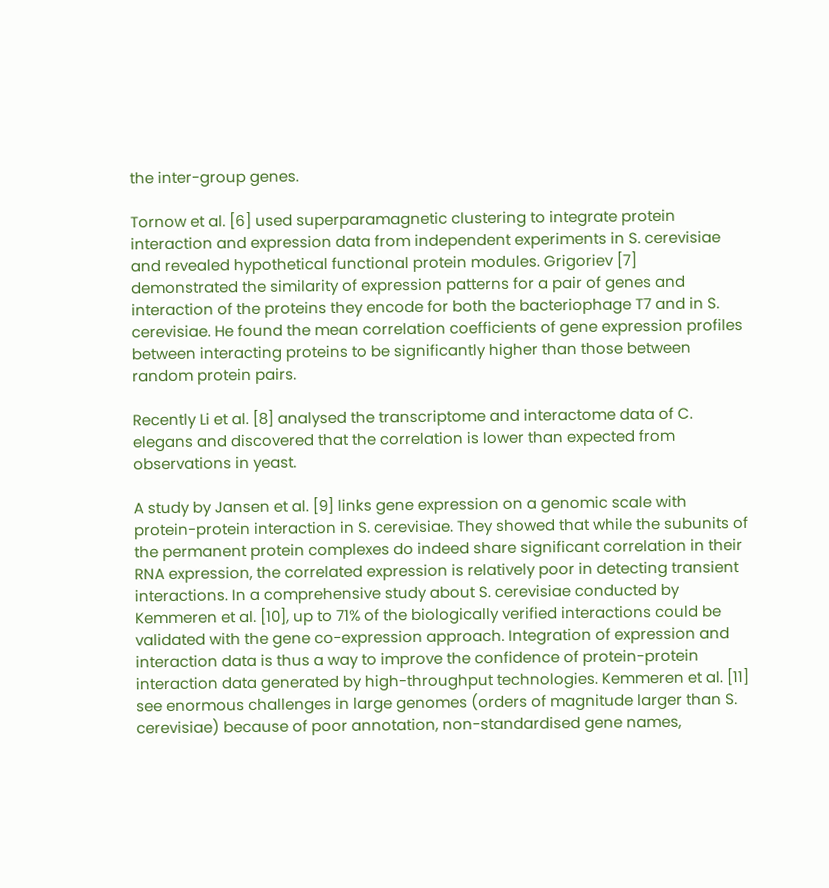the inter-group genes.

Tornow et al. [6] used superparamagnetic clustering to integrate protein interaction and expression data from independent experiments in S. cerevisiae and revealed hypothetical functional protein modules. Grigoriev [7] demonstrated the similarity of expression patterns for a pair of genes and interaction of the proteins they encode for both the bacteriophage T7 and in S. cerevisiae. He found the mean correlation coefficients of gene expression profiles between interacting proteins to be significantly higher than those between random protein pairs.

Recently Li et al. [8] analysed the transcriptome and interactome data of C. elegans and discovered that the correlation is lower than expected from observations in yeast.

A study by Jansen et al. [9] links gene expression on a genomic scale with protein-protein interaction in S. cerevisiae. They showed that while the subunits of the permanent protein complexes do indeed share significant correlation in their RNA expression, the correlated expression is relatively poor in detecting transient interactions. In a comprehensive study about S. cerevisiae conducted by Kemmeren et al. [10], up to 71% of the biologically verified interactions could be validated with the gene co-expression approach. Integration of expression and interaction data is thus a way to improve the confidence of protein-protein interaction data generated by high-throughput technologies. Kemmeren et al. [11] see enormous challenges in large genomes (orders of magnitude larger than S. cerevisiae) because of poor annotation, non-standardised gene names,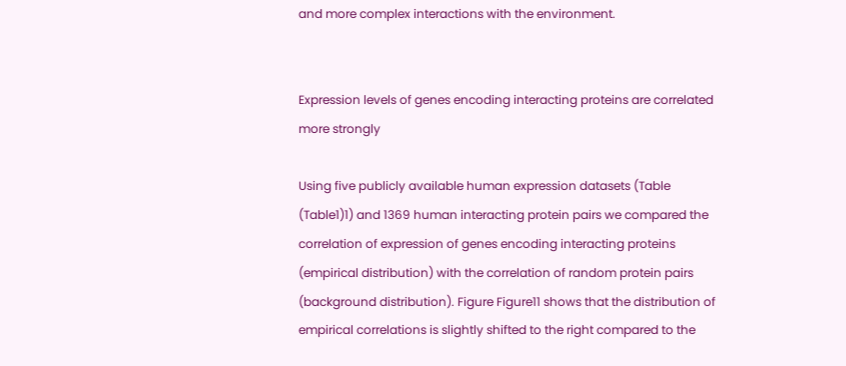and more complex interactions with the environment.


Expression levels of genes encoding interacting proteins are correlated more strongly

Using five publicly available human expression datasets (Table (Table1)1) and 1369 human interacting protein pairs we compared the correlation of expression of genes encoding interacting proteins (empirical distribution) with the correlation of random protein pairs (background distribution). Figure Figure11 shows that the distribution of empirical correlations is slightly shifted to the right compared to the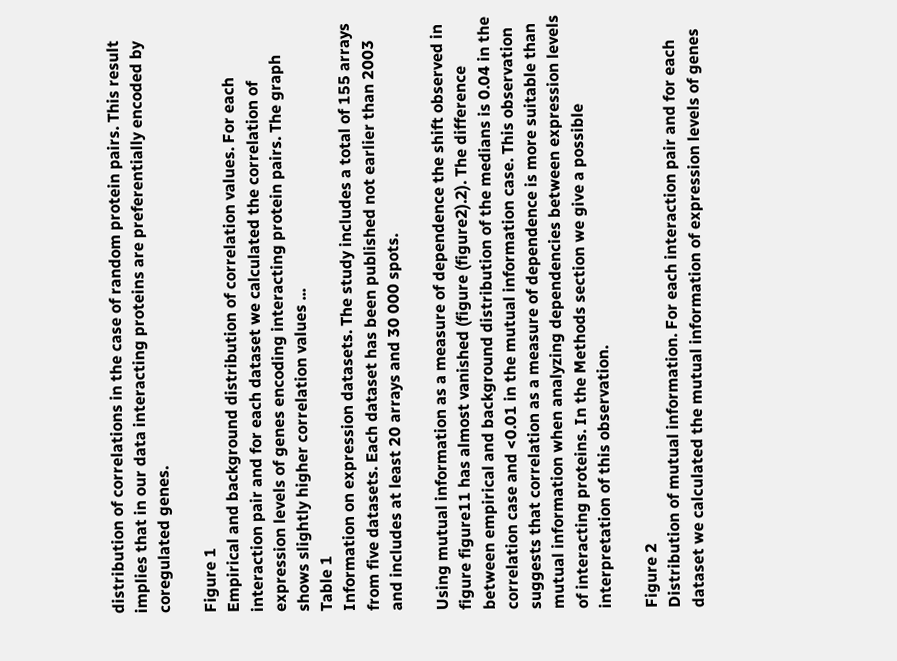distribution of correlations in the case of random protein pairs. This result implies that in our data interacting proteins are preferentially encoded by coregulated genes.

Figure 1
Empirical and background distribution of correlation values. For each interaction pair and for each dataset we calculated the correlation of expression levels of genes encoding interacting protein pairs. The graph shows slightly higher correlation values ...
Table 1
Information on expression datasets. The study includes a total of 155 arrays from five datasets. Each dataset has been published not earlier than 2003 and includes at least 20 arrays and 30 000 spots.

Using mutual information as a measure of dependence the shift observed in figure figure11 has almost vanished (figure (figure2).2). The difference between empirical and background distribution of the medians is 0.04 in the correlation case and <0.01 in the mutual information case. This observation suggests that correlation as a measure of dependence is more suitable than mutual information when analyzing dependencies between expression levels of interacting proteins. In the Methods section we give a possible interpretation of this observation.

Figure 2
Distribution of mutual information. For each interaction pair and for each dataset we calculated the mutual information of expression levels of genes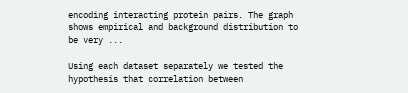encoding interacting protein pairs. The graph shows empirical and background distribution to be very ...

Using each dataset separately we tested the hypothesis that correlation between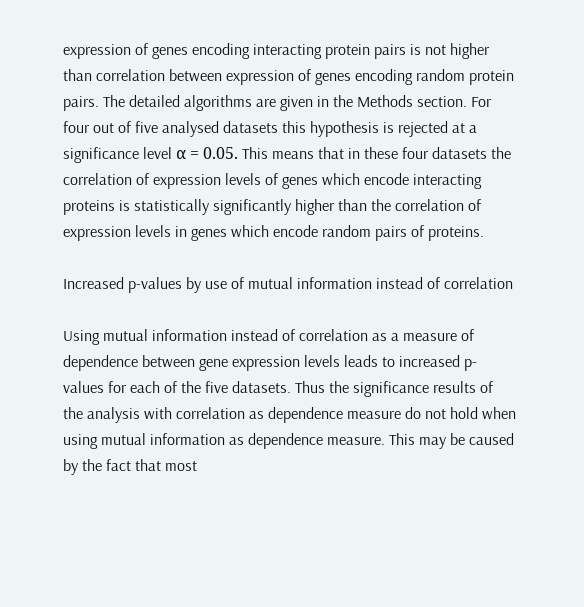expression of genes encoding interacting protein pairs is not higher than correlation between expression of genes encoding random protein pairs. The detailed algorithms are given in the Methods section. For four out of five analysed datasets this hypothesis is rejected at a significance level α = 0.05. This means that in these four datasets the correlation of expression levels of genes which encode interacting proteins is statistically significantly higher than the correlation of expression levels in genes which encode random pairs of proteins.

Increased p-values by use of mutual information instead of correlation

Using mutual information instead of correlation as a measure of dependence between gene expression levels leads to increased p-values for each of the five datasets. Thus the significance results of the analysis with correlation as dependence measure do not hold when using mutual information as dependence measure. This may be caused by the fact that most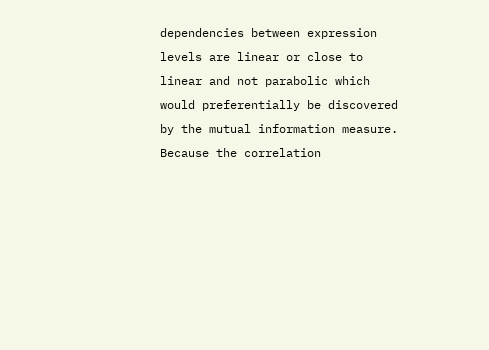dependencies between expression levels are linear or close to linear and not parabolic which would preferentially be discovered by the mutual information measure. Because the correlation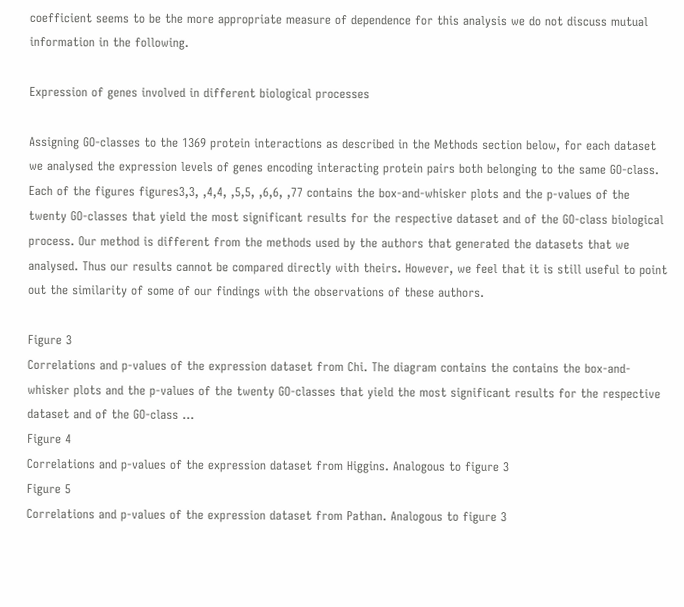coefficient seems to be the more appropriate measure of dependence for this analysis we do not discuss mutual information in the following.

Expression of genes involved in different biological processes

Assigning GO-classes to the 1369 protein interactions as described in the Methods section below, for each dataset we analysed the expression levels of genes encoding interacting protein pairs both belonging to the same GO-class. Each of the figures figures3,3, ,4,4, ,5,5, ,6,6, ,77 contains the box-and-whisker plots and the p-values of the twenty GO-classes that yield the most significant results for the respective dataset and of the GO-class biological process. Our method is different from the methods used by the authors that generated the datasets that we analysed. Thus our results cannot be compared directly with theirs. However, we feel that it is still useful to point out the similarity of some of our findings with the observations of these authors.

Figure 3
Correlations and p-values of the expression dataset from Chi. The diagram contains the contains the box-and-whisker plots and the p-values of the twenty GO-classes that yield the most significant results for the respective dataset and of the GO-class ...
Figure 4
Correlations and p-values of the expression dataset from Higgins. Analogous to figure 3
Figure 5
Correlations and p-values of the expression dataset from Pathan. Analogous to figure 3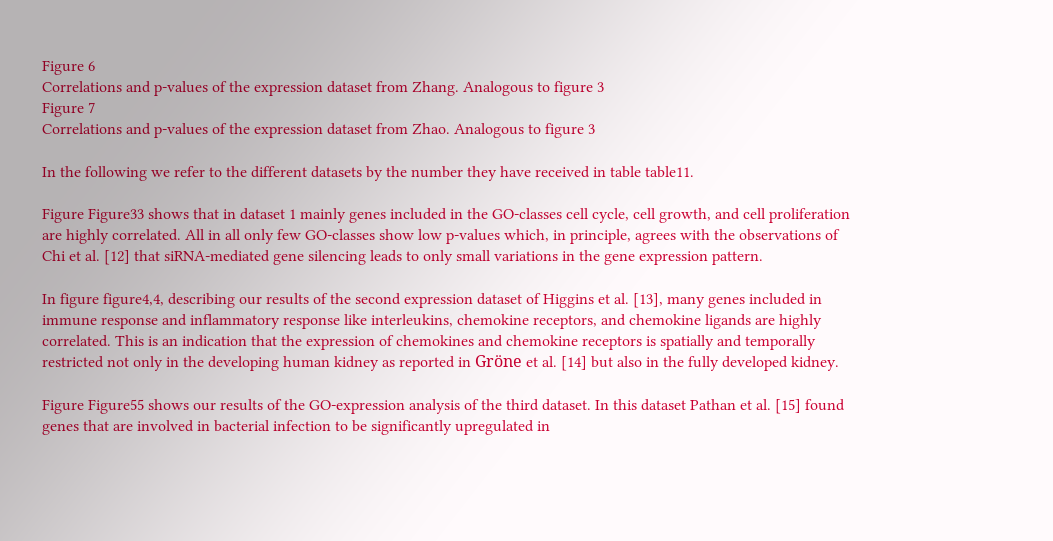Figure 6
Correlations and p-values of the expression dataset from Zhang. Analogous to figure 3
Figure 7
Correlations and p-values of the expression dataset from Zhao. Analogous to figure 3

In the following we refer to the different datasets by the number they have received in table table11.

Figure Figure33 shows that in dataset 1 mainly genes included in the GO-classes cell cycle, cell growth, and cell proliferation are highly correlated. All in all only few GO-classes show low p-values which, in principle, agrees with the observations of Chi et al. [12] that siRNA-mediated gene silencing leads to only small variations in the gene expression pattern.

In figure figure4,4, describing our results of the second expression dataset of Higgins et al. [13], many genes included in immune response and inflammatory response like interleukins, chemokine receptors, and chemokine ligands are highly correlated. This is an indication that the expression of chemokines and chemokine receptors is spatially and temporally restricted not only in the developing human kidney as reported in Gröne et al. [14] but also in the fully developed kidney.

Figure Figure55 shows our results of the GO-expression analysis of the third dataset. In this dataset Pathan et al. [15] found genes that are involved in bacterial infection to be significantly upregulated in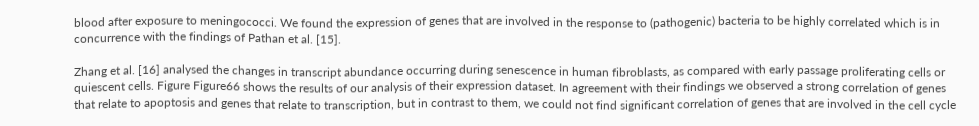blood after exposure to meningococci. We found the expression of genes that are involved in the response to (pathogenic) bacteria to be highly correlated which is in concurrence with the findings of Pathan et al. [15].

Zhang et al. [16] analysed the changes in transcript abundance occurring during senescence in human fibroblasts, as compared with early passage proliferating cells or quiescent cells. Figure Figure66 shows the results of our analysis of their expression dataset. In agreement with their findings we observed a strong correlation of genes that relate to apoptosis and genes that relate to transcription, but in contrast to them, we could not find significant correlation of genes that are involved in the cell cycle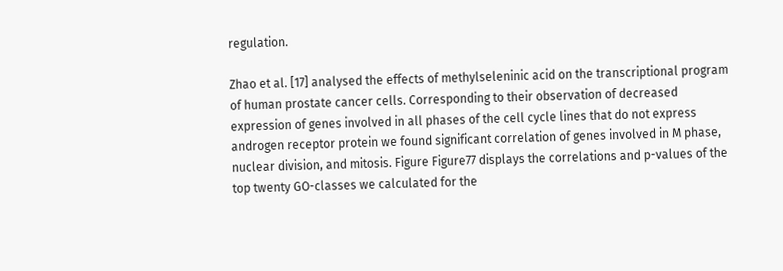regulation.

Zhao et al. [17] analysed the effects of methylseleninic acid on the transcriptional program of human prostate cancer cells. Corresponding to their observation of decreased expression of genes involved in all phases of the cell cycle lines that do not express androgen receptor protein we found significant correlation of genes involved in M phase, nuclear division, and mitosis. Figure Figure77 displays the correlations and p-values of the top twenty GO-classes we calculated for the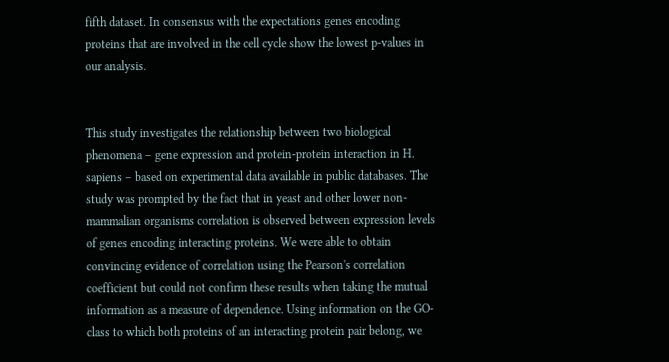fifth dataset. In consensus with the expectations genes encoding proteins that are involved in the cell cycle show the lowest p-values in our analysis.


This study investigates the relationship between two biological phenomena – gene expression and protein-protein interaction in H. sapiens – based on experimental data available in public databases. The study was prompted by the fact that in yeast and other lower non-mammalian organisms correlation is observed between expression levels of genes encoding interacting proteins. We were able to obtain convincing evidence of correlation using the Pearson's correlation coefficient but could not confirm these results when taking the mutual information as a measure of dependence. Using information on the GO-class to which both proteins of an interacting protein pair belong, we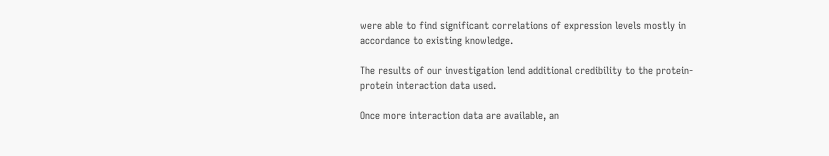were able to find significant correlations of expression levels mostly in accordance to existing knowledge.

The results of our investigation lend additional credibility to the protein-protein interaction data used.

Once more interaction data are available, an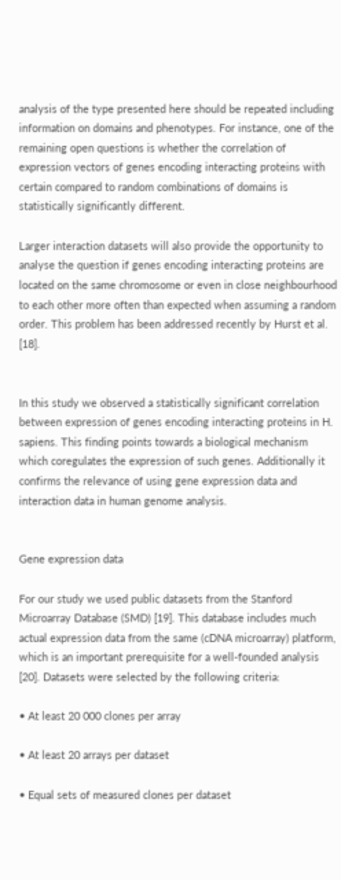analysis of the type presented here should be repeated including information on domains and phenotypes. For instance, one of the remaining open questions is whether the correlation of expression vectors of genes encoding interacting proteins with certain compared to random combinations of domains is statistically significantly different.

Larger interaction datasets will also provide the opportunity to analyse the question if genes encoding interacting proteins are located on the same chromosome or even in close neighbourhood to each other more often than expected when assuming a random order. This problem has been addressed recently by Hurst et al. [18].


In this study we observed a statistically significant correlation between expression of genes encoding interacting proteins in H. sapiens. This finding points towards a biological mechanism which coregulates the expression of such genes. Additionally it confirms the relevance of using gene expression data and interaction data in human genome analysis.


Gene expression data

For our study we used public datasets from the Stanford Microarray Database (SMD) [19]. This database includes much actual expression data from the same (cDNA microarray) platform, which is an important prerequisite for a well-founded analysis [20]. Datasets were selected by the following criteria:

• At least 20 000 clones per array

• At least 20 arrays per dataset

• Equal sets of measured clones per dataset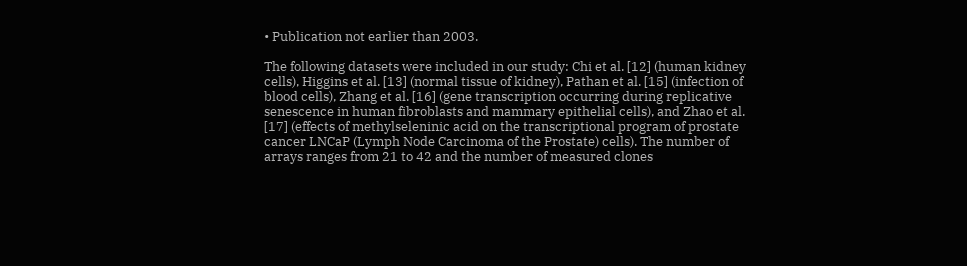• Publication not earlier than 2003.

The following datasets were included in our study: Chi et al. [12] (human kidney cells), Higgins et al. [13] (normal tissue of kidney), Pathan et al. [15] (infection of blood cells), Zhang et al. [16] (gene transcription occurring during replicative senescence in human fibroblasts and mammary epithelial cells), and Zhao et al. [17] (effects of methylseleninic acid on the transcriptional program of prostate cancer LNCaP (Lymph Node Carcinoma of the Prostate) cells). The number of arrays ranges from 21 to 42 and the number of measured clones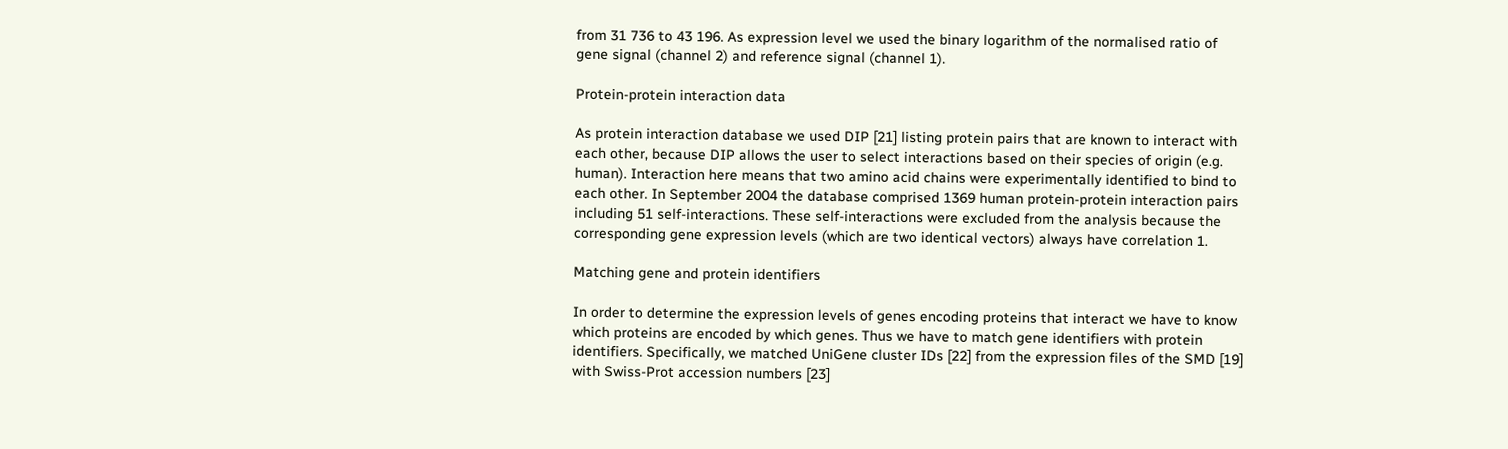from 31 736 to 43 196. As expression level we used the binary logarithm of the normalised ratio of gene signal (channel 2) and reference signal (channel 1).

Protein-protein interaction data

As protein interaction database we used DIP [21] listing protein pairs that are known to interact with each other, because DIP allows the user to select interactions based on their species of origin (e.g. human). Interaction here means that two amino acid chains were experimentally identified to bind to each other. In September 2004 the database comprised 1369 human protein-protein interaction pairs including 51 self-interactions. These self-interactions were excluded from the analysis because the corresponding gene expression levels (which are two identical vectors) always have correlation 1.

Matching gene and protein identifiers

In order to determine the expression levels of genes encoding proteins that interact we have to know which proteins are encoded by which genes. Thus we have to match gene identifiers with protein identifiers. Specifically, we matched UniGene cluster IDs [22] from the expression files of the SMD [19] with Swiss-Prot accession numbers [23]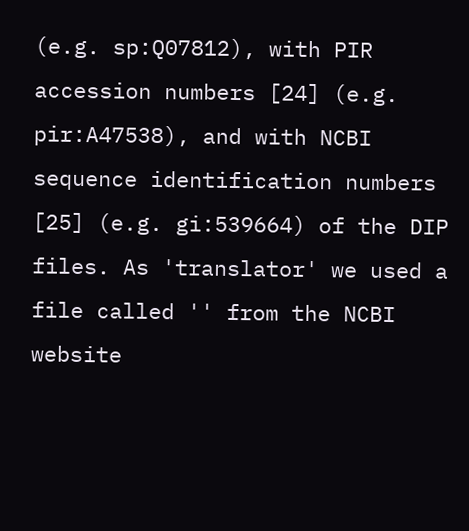(e.g. sp:Q07812), with PIR accession numbers [24] (e.g. pir:A47538), and with NCBI sequence identification numbers [25] (e.g. gi:539664) of the DIP files. As 'translator' we used a file called '' from the NCBI website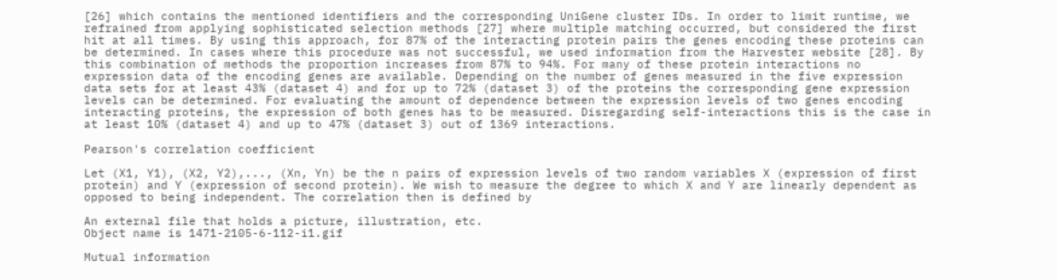[26] which contains the mentioned identifiers and the corresponding UniGene cluster IDs. In order to limit runtime, we refrained from applying sophisticated selection methods [27] where multiple matching occurred, but considered the first hit at all times. By using this approach, for 87% of the interacting protein pairs the genes encoding these proteins can be determined. In cases where this procedure was not successful, we used information from the Harvester website [28]. By this combination of methods the proportion increases from 87% to 94%. For many of these protein interactions no expression data of the encoding genes are available. Depending on the number of genes measured in the five expression data sets for at least 43% (dataset 4) and for up to 72% (dataset 3) of the proteins the corresponding gene expression levels can be determined. For evaluating the amount of dependence between the expression levels of two genes encoding interacting proteins, the expression of both genes has to be measured. Disregarding self-interactions this is the case in at least 10% (dataset 4) and up to 47% (dataset 3) out of 1369 interactions.

Pearson's correlation coefficient

Let (X1, Y1), (X2, Y2),..., (Xn, Yn) be the n pairs of expression levels of two random variables X (expression of first protein) and Y (expression of second protein). We wish to measure the degree to which X and Y are linearly dependent as opposed to being independent. The correlation then is defined by

An external file that holds a picture, illustration, etc.
Object name is 1471-2105-6-112-i1.gif

Mutual information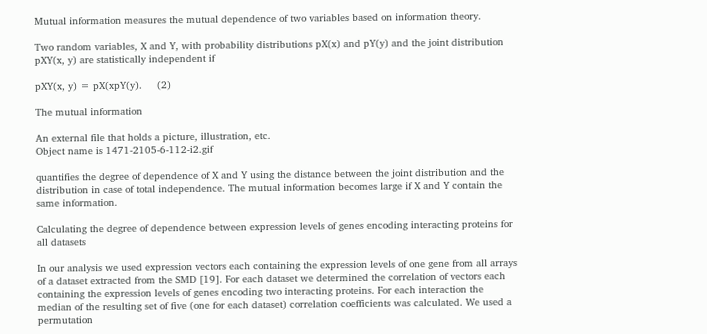Mutual information measures the mutual dependence of two variables based on information theory.

Two random variables, X and Y, with probability distributions pX(x) and pY(y) and the joint distribution pXY(x, y) are statistically independent if

pXY(x, y) = pX(xpY(y).     (2)

The mutual information

An external file that holds a picture, illustration, etc.
Object name is 1471-2105-6-112-i2.gif

quantifies the degree of dependence of X and Y using the distance between the joint distribution and the distribution in case of total independence. The mutual information becomes large if X and Y contain the same information.

Calculating the degree of dependence between expression levels of genes encoding interacting proteins for all datasets

In our analysis we used expression vectors each containing the expression levels of one gene from all arrays of a dataset extracted from the SMD [19]. For each dataset we determined the correlation of vectors each containing the expression levels of genes encoding two interacting proteins. For each interaction the median of the resulting set of five (one for each dataset) correlation coefficients was calculated. We used a permutation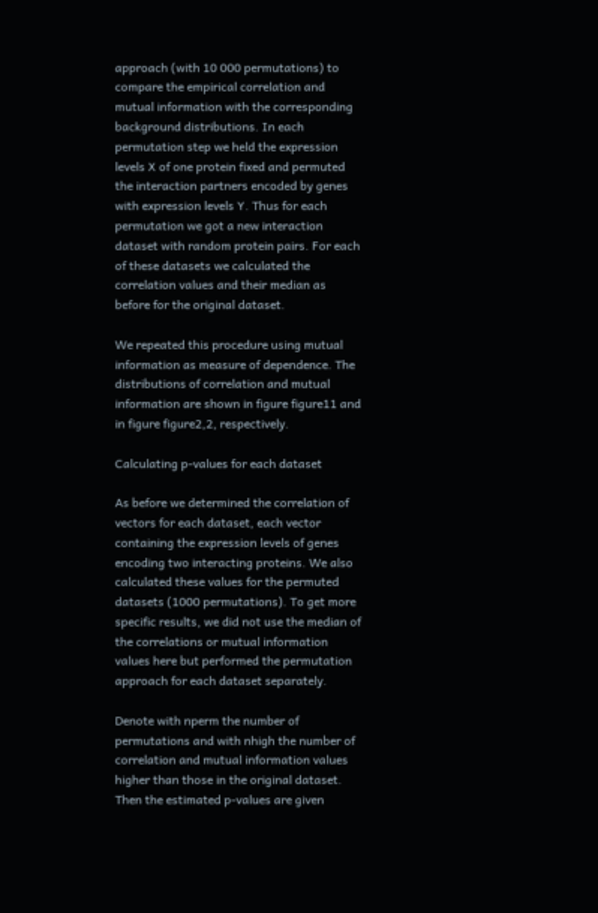approach (with 10 000 permutations) to compare the empirical correlation and mutual information with the corresponding background distributions. In each permutation step we held the expression levels X of one protein fixed and permuted the interaction partners encoded by genes with expression levels Y. Thus for each permutation we got a new interaction dataset with random protein pairs. For each of these datasets we calculated the correlation values and their median as before for the original dataset.

We repeated this procedure using mutual information as measure of dependence. The distributions of correlation and mutual information are shown in figure figure11 and in figure figure2,2, respectively.

Calculating p-values for each dataset

As before we determined the correlation of vectors for each dataset, each vector containing the expression levels of genes encoding two interacting proteins. We also calculated these values for the permuted datasets (1000 permutations). To get more specific results, we did not use the median of the correlations or mutual information values here but performed the permutation approach for each dataset separately.

Denote with nperm the number of permutations and with nhigh the number of correlation and mutual information values higher than those in the original dataset. Then the estimated p-values are given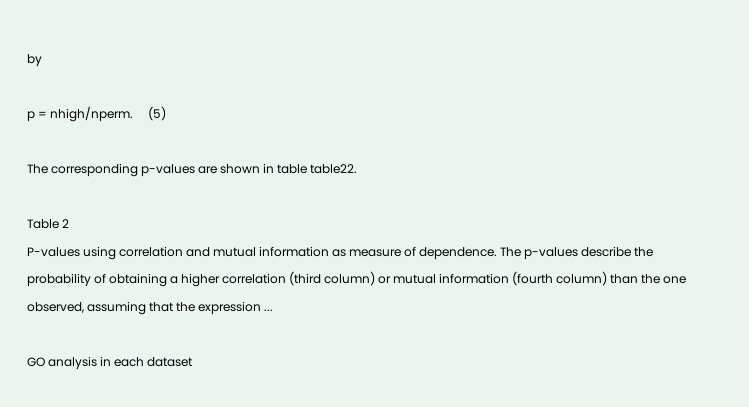by

p = nhigh/nperm.     (5)

The corresponding p-values are shown in table table22.

Table 2
P-values using correlation and mutual information as measure of dependence. The p-values describe the probability of obtaining a higher correlation (third column) or mutual information (fourth column) than the one observed, assuming that the expression ...

GO analysis in each dataset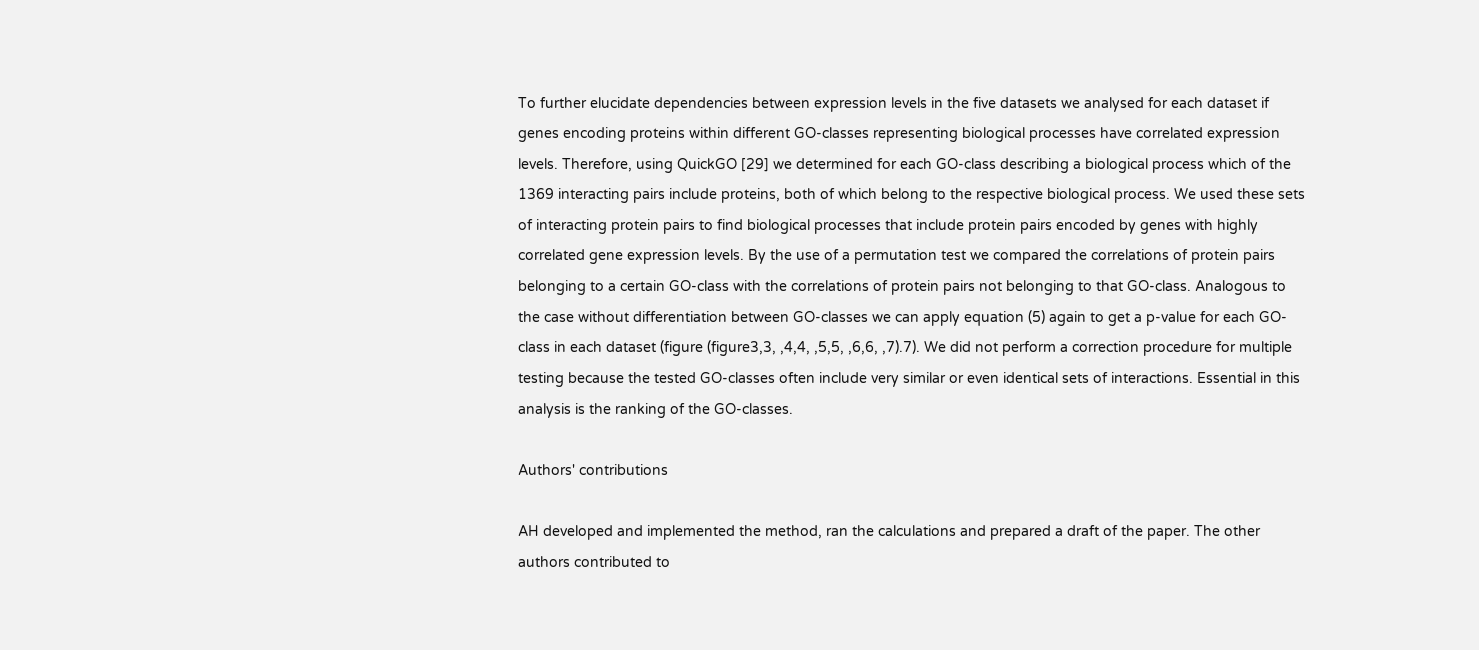To further elucidate dependencies between expression levels in the five datasets we analysed for each dataset if genes encoding proteins within different GO-classes representing biological processes have correlated expression levels. Therefore, using QuickGO [29] we determined for each GO-class describing a biological process which of the 1369 interacting pairs include proteins, both of which belong to the respective biological process. We used these sets of interacting protein pairs to find biological processes that include protein pairs encoded by genes with highly correlated gene expression levels. By the use of a permutation test we compared the correlations of protein pairs belonging to a certain GO-class with the correlations of protein pairs not belonging to that GO-class. Analogous to the case without differentiation between GO-classes we can apply equation (5) again to get a p-value for each GO-class in each dataset (figure (figure3,3, ,4,4, ,5,5, ,6,6, ,7).7). We did not perform a correction procedure for multiple testing because the tested GO-classes often include very similar or even identical sets of interactions. Essential in this analysis is the ranking of the GO-classes.

Authors' contributions

AH developed and implemented the method, ran the calculations and prepared a draft of the paper. The other authors contributed to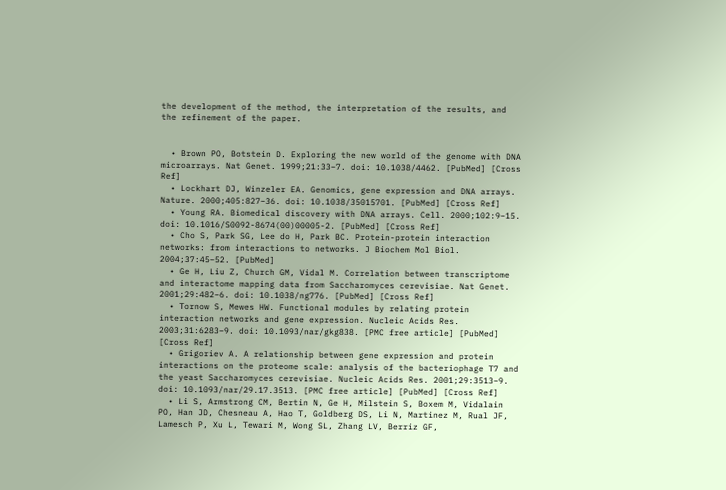the development of the method, the interpretation of the results, and the refinement of the paper.


  • Brown PO, Botstein D. Exploring the new world of the genome with DNA microarrays. Nat Genet. 1999;21:33–7. doi: 10.1038/4462. [PubMed] [Cross Ref]
  • Lockhart DJ, Winzeler EA. Genomics, gene expression and DNA arrays. Nature. 2000;405:827–36. doi: 10.1038/35015701. [PubMed] [Cross Ref]
  • Young RA. Biomedical discovery with DNA arrays. Cell. 2000;102:9–15. doi: 10.1016/S0092-8674(00)00005-2. [PubMed] [Cross Ref]
  • Cho S, Park SG, Lee do H, Park BC. Protein-protein interaction networks: from interactions to networks. J Biochem Mol Biol. 2004;37:45–52. [PubMed]
  • Ge H, Liu Z, Church GM, Vidal M. Correlation between transcriptome and interactome mapping data from Saccharomyces cerevisiae. Nat Genet. 2001;29:482–6. doi: 10.1038/ng776. [PubMed] [Cross Ref]
  • Tornow S, Mewes HW. Functional modules by relating protein interaction networks and gene expression. Nucleic Acids Res. 2003;31:6283–9. doi: 10.1093/nar/gkg838. [PMC free article] [PubMed] [Cross Ref]
  • Grigoriev A. A relationship between gene expression and protein interactions on the proteome scale: analysis of the bacteriophage T7 and the yeast Saccharomyces cerevisiae. Nucleic Acids Res. 2001;29:3513–9. doi: 10.1093/nar/29.17.3513. [PMC free article] [PubMed] [Cross Ref]
  • Li S, Armstrong CM, Bertin N, Ge H, Milstein S, Boxem M, Vidalain PO, Han JD, Chesneau A, Hao T, Goldberg DS, Li N, Martinez M, Rual JF, Lamesch P, Xu L, Tewari M, Wong SL, Zhang LV, Berriz GF,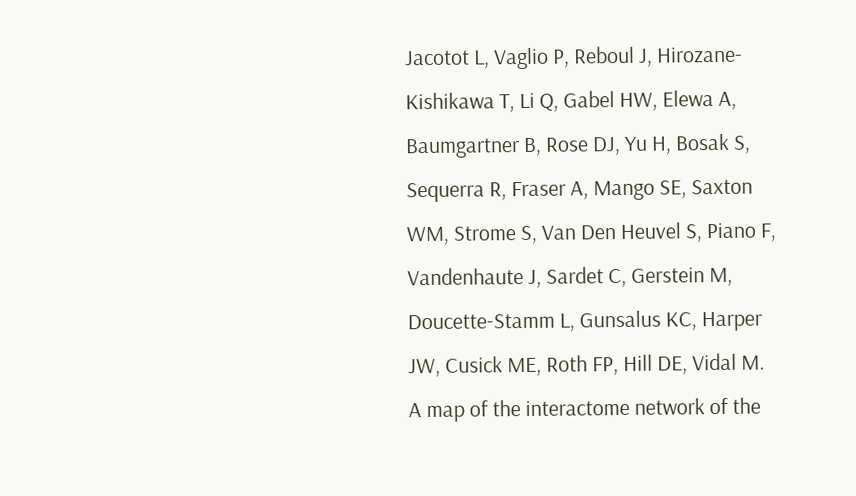Jacotot L, Vaglio P, Reboul J, Hirozane-Kishikawa T, Li Q, Gabel HW, Elewa A, Baumgartner B, Rose DJ, Yu H, Bosak S, Sequerra R, Fraser A, Mango SE, Saxton WM, Strome S, Van Den Heuvel S, Piano F, Vandenhaute J, Sardet C, Gerstein M, Doucette-Stamm L, Gunsalus KC, Harper JW, Cusick ME, Roth FP, Hill DE, Vidal M. A map of the interactome network of the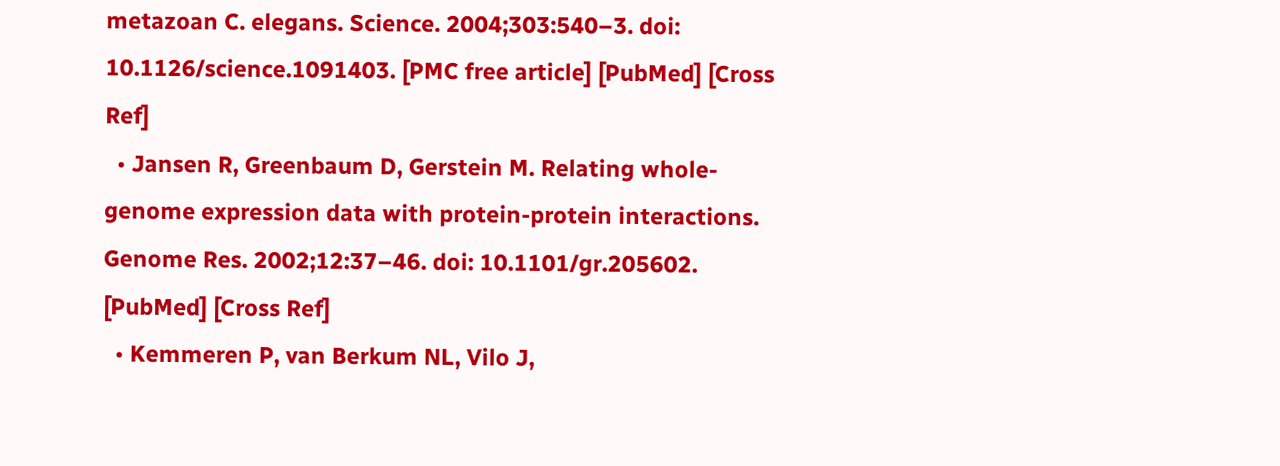metazoan C. elegans. Science. 2004;303:540–3. doi: 10.1126/science.1091403. [PMC free article] [PubMed] [Cross Ref]
  • Jansen R, Greenbaum D, Gerstein M. Relating whole-genome expression data with protein-protein interactions. Genome Res. 2002;12:37–46. doi: 10.1101/gr.205602. [PubMed] [Cross Ref]
  • Kemmeren P, van Berkum NL, Vilo J,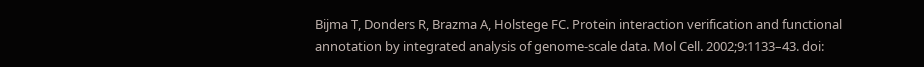Bijma T, Donders R, Brazma A, Holstege FC. Protein interaction verification and functional annotation by integrated analysis of genome-scale data. Mol Cell. 2002;9:1133–43. doi: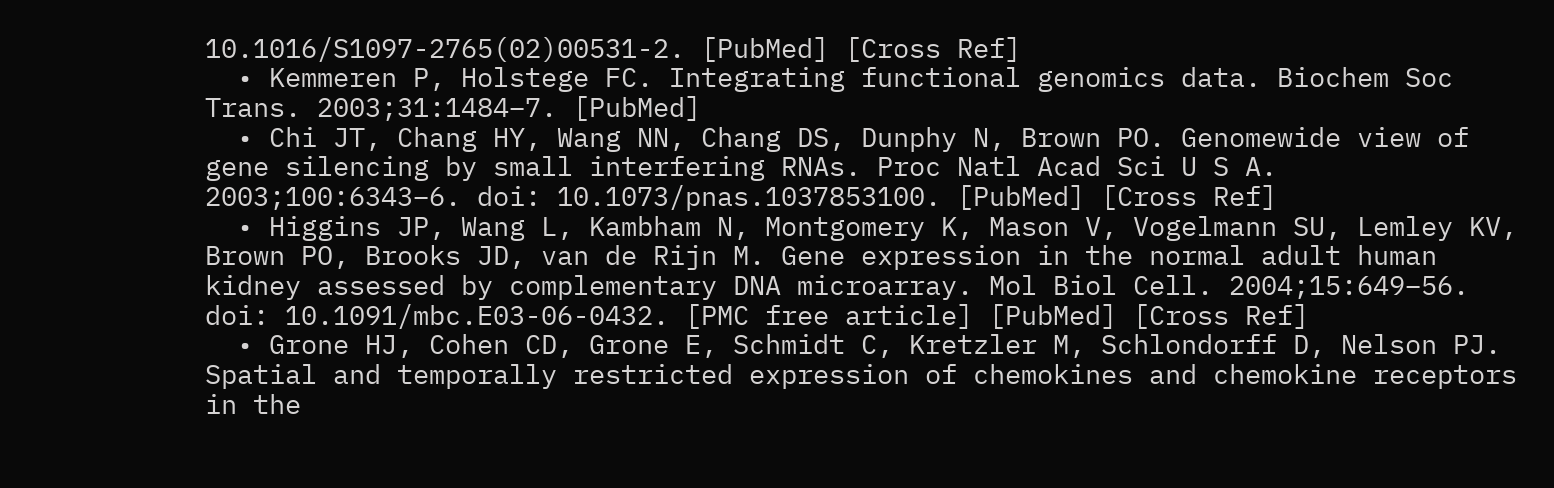10.1016/S1097-2765(02)00531-2. [PubMed] [Cross Ref]
  • Kemmeren P, Holstege FC. Integrating functional genomics data. Biochem Soc Trans. 2003;31:1484–7. [PubMed]
  • Chi JT, Chang HY, Wang NN, Chang DS, Dunphy N, Brown PO. Genomewide view of gene silencing by small interfering RNAs. Proc Natl Acad Sci U S A. 2003;100:6343–6. doi: 10.1073/pnas.1037853100. [PubMed] [Cross Ref]
  • Higgins JP, Wang L, Kambham N, Montgomery K, Mason V, Vogelmann SU, Lemley KV, Brown PO, Brooks JD, van de Rijn M. Gene expression in the normal adult human kidney assessed by complementary DNA microarray. Mol Biol Cell. 2004;15:649–56. doi: 10.1091/mbc.E03-06-0432. [PMC free article] [PubMed] [Cross Ref]
  • Grone HJ, Cohen CD, Grone E, Schmidt C, Kretzler M, Schlondorff D, Nelson PJ. Spatial and temporally restricted expression of chemokines and chemokine receptors in the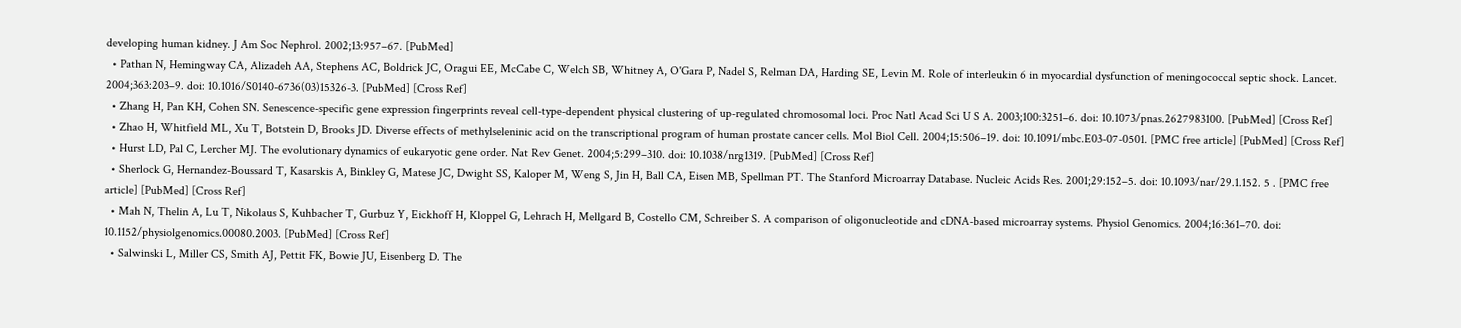developing human kidney. J Am Soc Nephrol. 2002;13:957–67. [PubMed]
  • Pathan N, Hemingway CA, Alizadeh AA, Stephens AC, Boldrick JC, Oragui EE, McCabe C, Welch SB, Whitney A, O'Gara P, Nadel S, Relman DA, Harding SE, Levin M. Role of interleukin 6 in myocardial dysfunction of meningococcal septic shock. Lancet. 2004;363:203–9. doi: 10.1016/S0140-6736(03)15326-3. [PubMed] [Cross Ref]
  • Zhang H, Pan KH, Cohen SN. Senescence-specific gene expression fingerprints reveal cell-type-dependent physical clustering of up-regulated chromosomal loci. Proc Natl Acad Sci U S A. 2003;100:3251–6. doi: 10.1073/pnas.2627983100. [PubMed] [Cross Ref]
  • Zhao H, Whitfield ML, Xu T, Botstein D, Brooks JD. Diverse effects of methylseleninic acid on the transcriptional program of human prostate cancer cells. Mol Biol Cell. 2004;15:506–19. doi: 10.1091/mbc.E03-07-0501. [PMC free article] [PubMed] [Cross Ref]
  • Hurst LD, Pal C, Lercher MJ. The evolutionary dynamics of eukaryotic gene order. Nat Rev Genet. 2004;5:299–310. doi: 10.1038/nrg1319. [PubMed] [Cross Ref]
  • Sherlock G, Hernandez-Boussard T, Kasarskis A, Binkley G, Matese JC, Dwight SS, Kaloper M, Weng S, Jin H, Ball CA, Eisen MB, Spellman PT. The Stanford Microarray Database. Nucleic Acids Res. 2001;29:152–5. doi: 10.1093/nar/29.1.152. 5 . [PMC free article] [PubMed] [Cross Ref]
  • Mah N, Thelin A, Lu T, Nikolaus S, Kuhbacher T, Gurbuz Y, Eickhoff H, Kloppel G, Lehrach H, Mellgard B, Costello CM, Schreiber S. A comparison of oligonucleotide and cDNA-based microarray systems. Physiol Genomics. 2004;16:361–70. doi: 10.1152/physiolgenomics.00080.2003. [PubMed] [Cross Ref]
  • Salwinski L, Miller CS, Smith AJ, Pettit FK, Bowie JU, Eisenberg D. The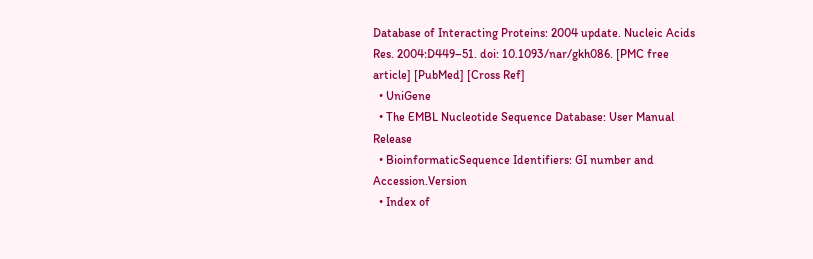Database of Interacting Proteins: 2004 update. Nucleic Acids Res. 2004:D449–51. doi: 10.1093/nar/gkh086. [PMC free article] [PubMed] [Cross Ref]
  • UniGene
  • The EMBL Nucleotide Sequence Database: User Manual Release
  • BioinformaticSequence Identifiers: GI number and Accession.Version
  • Index of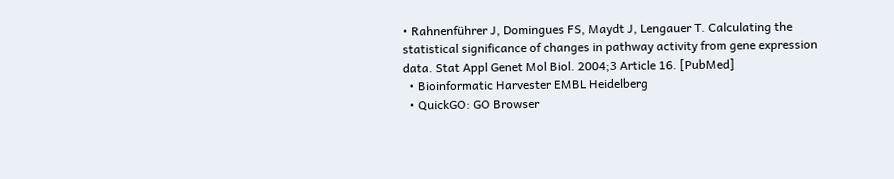• Rahnenführer J, Domingues FS, Maydt J, Lengauer T. Calculating the statistical significance of changes in pathway activity from gene expression data. Stat Appl Genet Mol Biol. 2004;3 Article 16. [PubMed]
  • Bioinformatic Harvester EMBL Heidelberg
  • QuickGO: GO Browser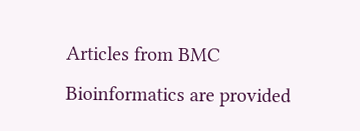Articles from BMC Bioinformatics are provided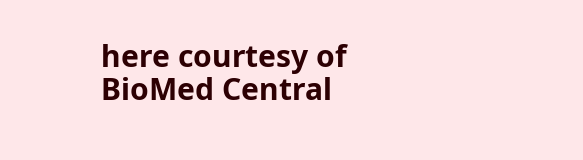here courtesy of BioMed Central